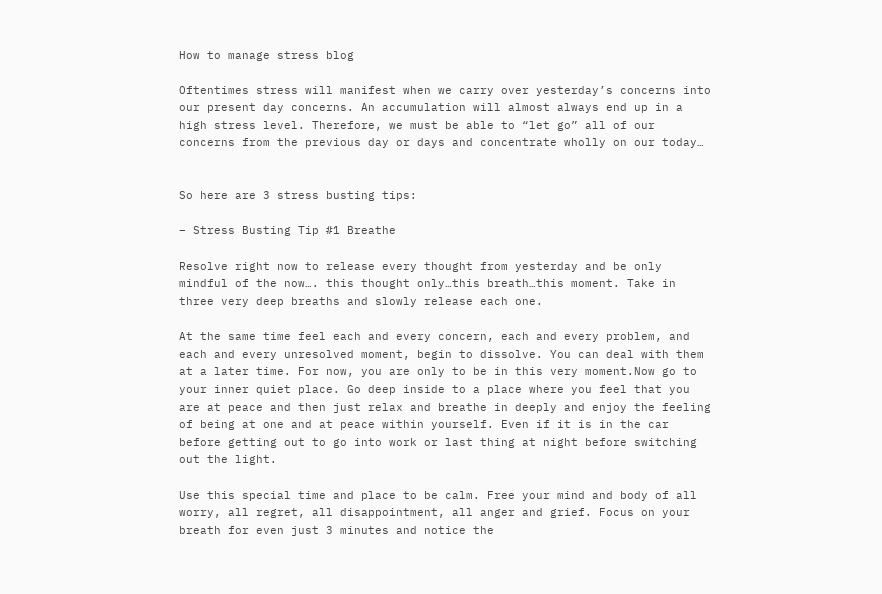How to manage stress blog

Oftentimes stress will manifest when we carry over yesterday’s concerns into our present day concerns. An accumulation will almost always end up in a high stress level. Therefore, we must be able to “let go” all of our concerns from the previous day or days and concentrate wholly on our today…


So here are 3 stress busting tips:

– Stress Busting Tip #1 Breathe

Resolve right now to release every thought from yesterday and be only mindful of the now…. this thought only…this breath…this moment. Take in three very deep breaths and slowly release each one.

At the same time feel each and every concern, each and every problem, and each and every unresolved moment, begin to dissolve. You can deal with them at a later time. For now, you are only to be in this very moment.Now go to your inner quiet place. Go deep inside to a place where you feel that you are at peace and then just relax and breathe in deeply and enjoy the feeling of being at one and at peace within yourself. Even if it is in the car before getting out to go into work or last thing at night before switching out the light.

Use this special time and place to be calm. Free your mind and body of all worry, all regret, all disappointment, all anger and grief. Focus on your breath for even just 3 minutes and notice the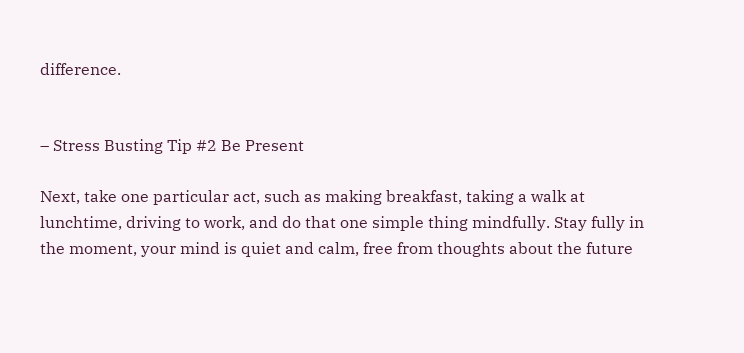difference.


– Stress Busting Tip #2 Be Present

Next, take one particular act, such as making breakfast, taking a walk at lunchtime, driving to work, and do that one simple thing mindfully. Stay fully in the moment, your mind is quiet and calm, free from thoughts about the future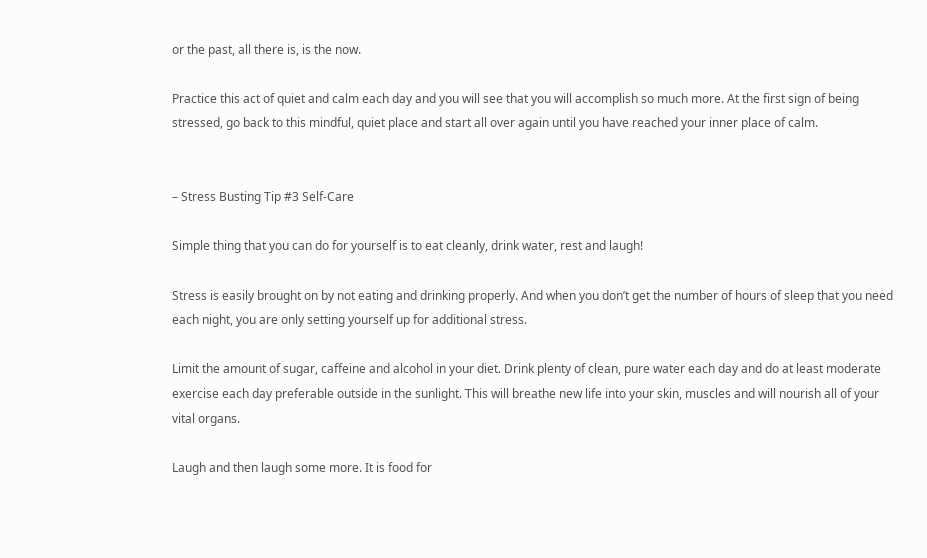or the past, all there is, is the now.

Practice this act of quiet and calm each day and you will see that you will accomplish so much more. At the first sign of being stressed, go back to this mindful, quiet place and start all over again until you have reached your inner place of calm.


– Stress Busting Tip #3 Self-Care

Simple thing that you can do for yourself is to eat cleanly, drink water, rest and laugh!

Stress is easily brought on by not eating and drinking properly. And when you don’t get the number of hours of sleep that you need each night, you are only setting yourself up for additional stress.

Limit the amount of sugar, caffeine and alcohol in your diet. Drink plenty of clean, pure water each day and do at least moderate exercise each day preferable outside in the sunlight. This will breathe new life into your skin, muscles and will nourish all of your vital organs.

Laugh and then laugh some more. It is food for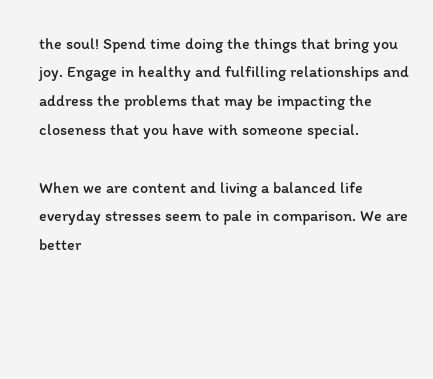the soul! Spend time doing the things that bring you joy. Engage in healthy and fulfilling relationships and address the problems that may be impacting the closeness that you have with someone special.

When we are content and living a balanced life everyday stresses seem to pale in comparison. We are better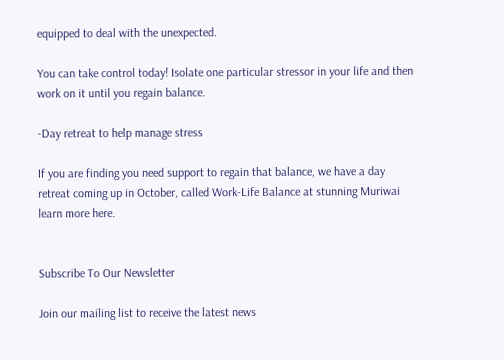equipped to deal with the unexpected.

You can take control today! Isolate one particular stressor in your life and then work on it until you regain balance.

-Day retreat to help manage stress

If you are finding you need support to regain that balance, we have a day retreat coming up in October, called Work-Life Balance at stunning Muriwai learn more here.


Subscribe To Our Newsletter

Join our mailing list to receive the latest news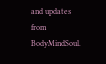and updates from BodyMindSoul.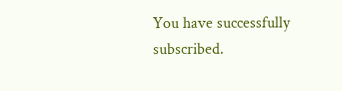You have successfully subscribed.